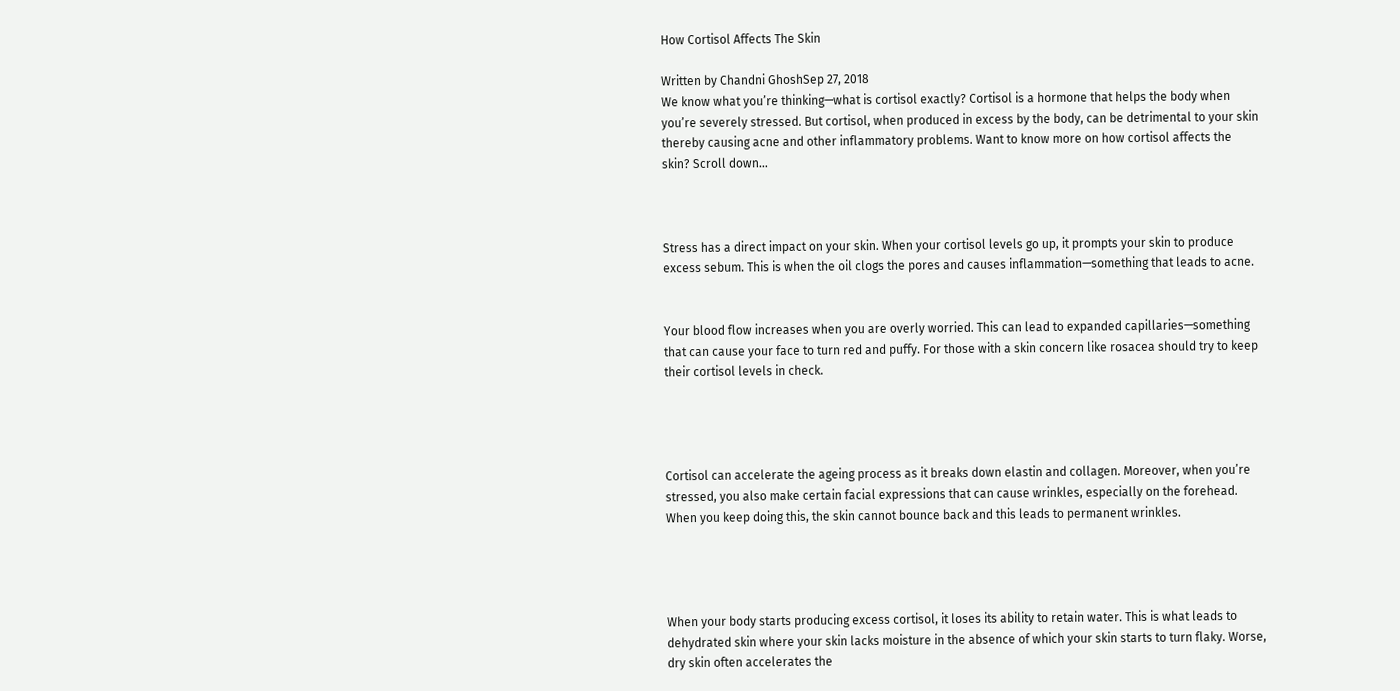How Cortisol Affects The Skin

Written by Chandni GhoshSep 27, 2018
We know what you’re thinking—what is cortisol exactly? Cortisol is a hormone that helps the body when you’re severely stressed. But cortisol, when produced in excess by the body, can be detrimental to your skin thereby causing acne and other inflammatory problems. Want to know more on how cortisol affects the skin? Scroll down…



Stress has a direct impact on your skin. When your cortisol levels go up, it prompts your skin to produce excess sebum. This is when the oil clogs the pores and causes inflammation—something that leads to acne.


Your blood flow increases when you are overly worried. This can lead to expanded capillaries—something that can cause your face to turn red and puffy. For those with a skin concern like rosacea should try to keep their cortisol levels in check.




Cortisol can accelerate the ageing process as it breaks down elastin and collagen. Moreover, when you’re stressed, you also make certain facial expressions that can cause wrinkles, especially on the forehead. When you keep doing this, the skin cannot bounce back and this leads to permanent wrinkles.




When your body starts producing excess cortisol, it loses its ability to retain water. This is what leads to dehydrated skin where your skin lacks moisture in the absence of which your skin starts to turn flaky. Worse, dry skin often accelerates the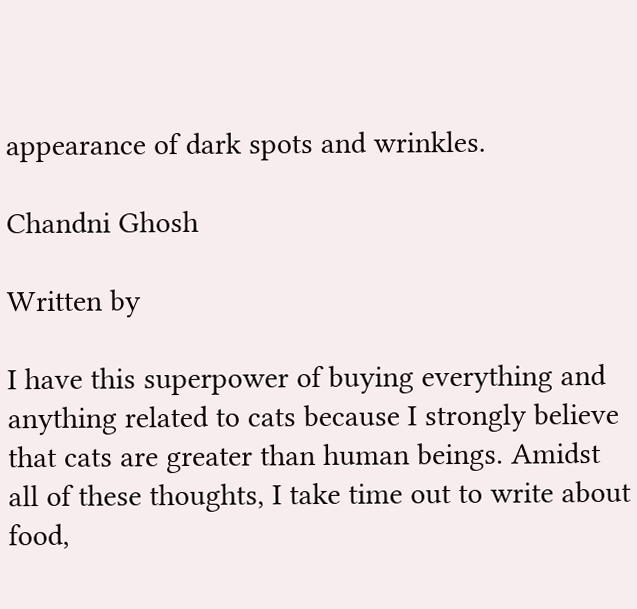appearance of dark spots and wrinkles.

Chandni Ghosh

Written by

I have this superpower of buying everything and anything related to cats because I strongly believe that cats are greater than human beings. Amidst all of these thoughts, I take time out to write about food,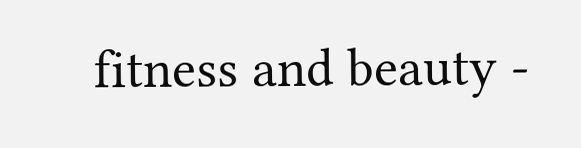fitness and beauty -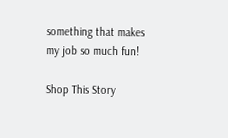something that makes my job so much fun!

Shop This Story